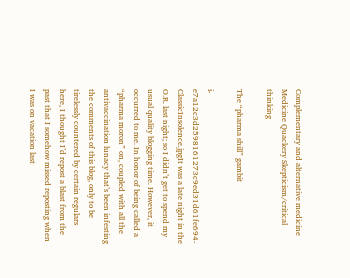Complementary and alternative medicine Medicine Quackery Skepticism/critical thinking

The “pharma shill” gambit

i-e7a12c3d2598161273c9ed31d61fe694-ClassicInsolence.jpgIt was a late night in the O.R. last night; so I didn’t get to spend my usual quality blogging time. However, it occurred to me. In honor of being called a “pharma moron” on, coupled with all the antivaccination lunacy that’s been infesting the comments of this blog, only to be tirelessly countered by certain regulars here, I thought I’d repost a blast from the past that I somehow missed reposting when I was on vacation last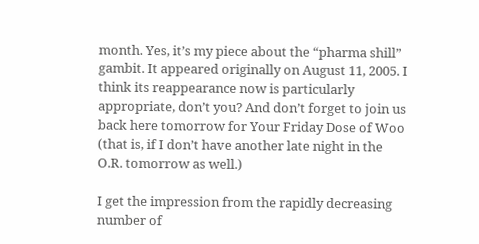month. Yes, it’s my piece about the “pharma shill” gambit. It appeared originally on August 11, 2005. I think its reappearance now is particularly appropriate, don’t you? And don’t forget to join us back here tomorrow for Your Friday Dose of Woo (that is, if I don’t have another late night in the O.R. tomorrow as well.)

I get the impression from the rapidly decreasing number of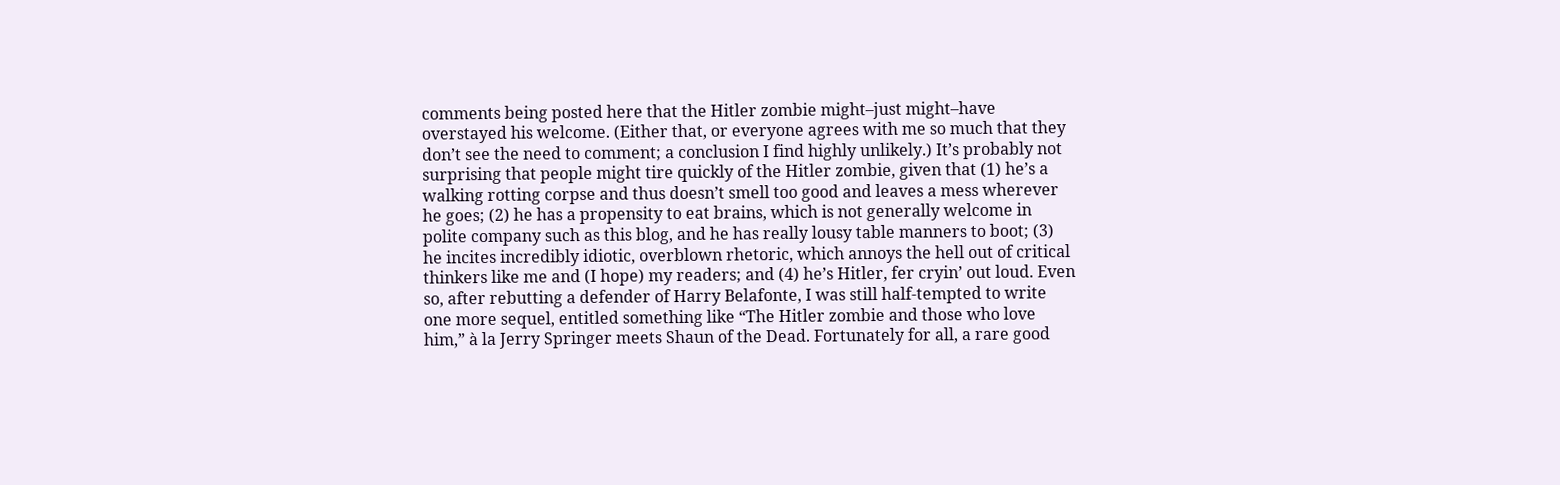comments being posted here that the Hitler zombie might–just might–have overstayed his welcome. (Either that, or everyone agrees with me so much that they don’t see the need to comment; a conclusion I find highly unlikely.) It’s probably not surprising that people might tire quickly of the Hitler zombie, given that (1) he’s a walking rotting corpse and thus doesn’t smell too good and leaves a mess wherever he goes; (2) he has a propensity to eat brains, which is not generally welcome in polite company such as this blog, and he has really lousy table manners to boot; (3) he incites incredibly idiotic, overblown rhetoric, which annoys the hell out of critical thinkers like me and (I hope) my readers; and (4) he’s Hitler, fer cryin’ out loud. Even so, after rebutting a defender of Harry Belafonte, I was still half-tempted to write one more sequel, entitled something like “The Hitler zombie and those who love him,” à la Jerry Springer meets Shaun of the Dead. Fortunately for all, a rare good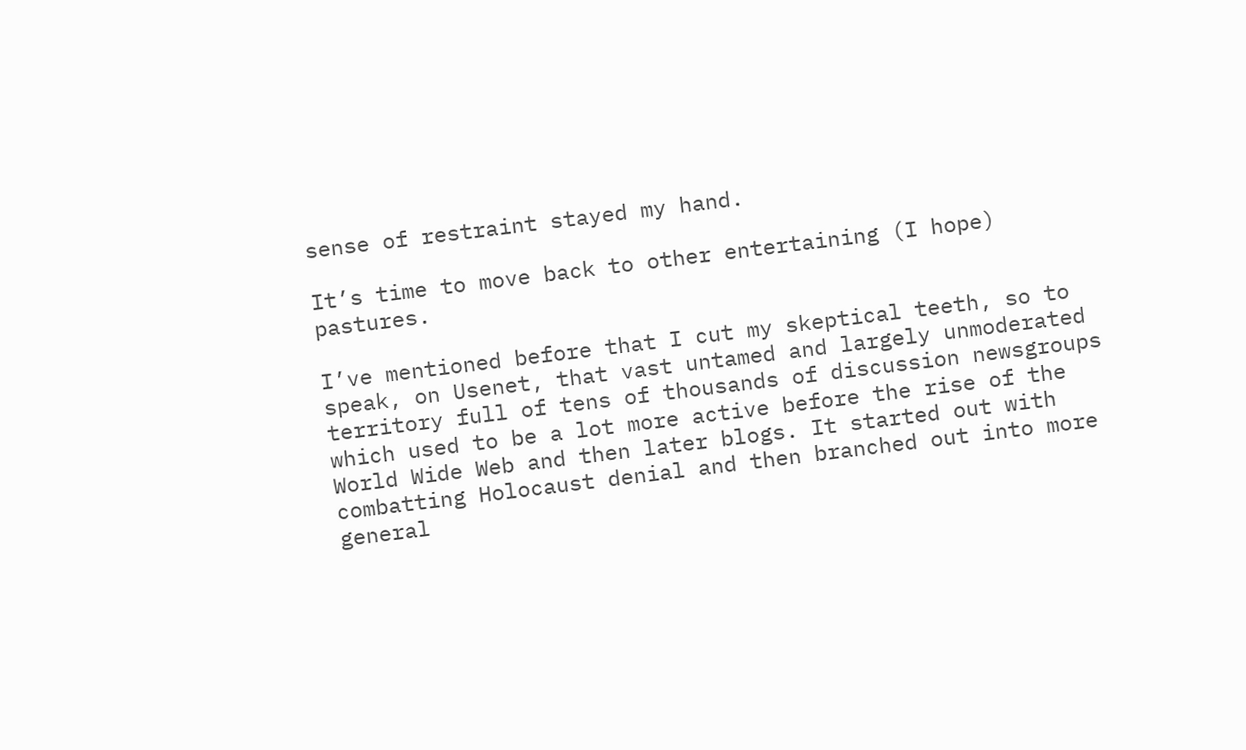sense of restraint stayed my hand.

It’s time to move back to other entertaining (I hope) pastures.

I’ve mentioned before that I cut my skeptical teeth, so to speak, on Usenet, that vast untamed and largely unmoderated territory full of tens of thousands of discussion newsgroups which used to be a lot more active before the rise of the World Wide Web and then later blogs. It started out with combatting Holocaust denial and then branched out into more general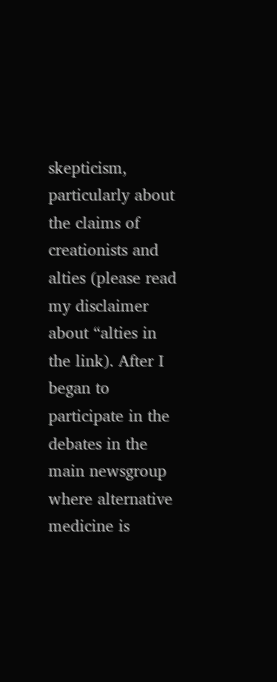skepticism, particularly about the claims of creationists and alties (please read my disclaimer about “alties in the link). After I began to participate in the debates in the main newsgroup where alternative medicine is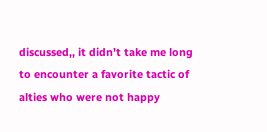discussed,, it didn’t take me long to encounter a favorite tactic of alties who were not happy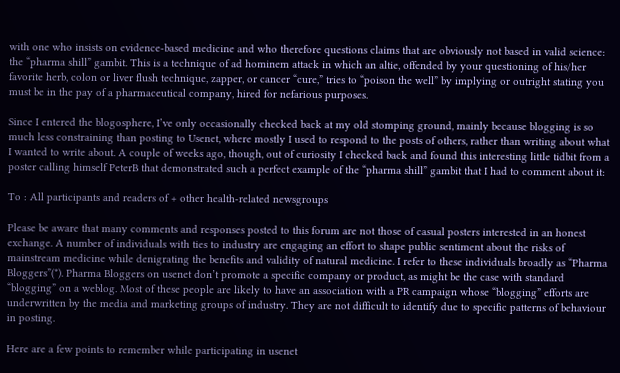with one who insists on evidence-based medicine and who therefore questions claims that are obviously not based in valid science: the “pharma shill” gambit. This is a technique of ad hominem attack in which an altie, offended by your questioning of his/her favorite herb, colon or liver flush technique, zapper, or cancer “cure,” tries to “poison the well” by implying or outright stating you must be in the pay of a pharmaceutical company, hired for nefarious purposes.

Since I entered the blogosphere, I’ve only occasionally checked back at my old stomping ground, mainly because blogging is so much less constraining than posting to Usenet, where mostly I used to respond to the posts of others, rather than writing about what I wanted to write about. A couple of weeks ago, though, out of curiosity I checked back and found this interesting little tidbit from a poster calling himself PeterB that demonstrated such a perfect example of the “pharma shill” gambit that I had to comment about it:

To : All participants and readers of + other health-related newsgroups

Please be aware that many comments and responses posted to this forum are not those of casual posters interested in an honest exchange. A number of individuals with ties to industry are engaging an effort to shape public sentiment about the risks of mainstream medicine while denigrating the benefits and validity of natural medicine. I refer to these individuals broadly as “Pharma Bloggers”(*). Pharma Bloggers on usenet don’t promote a specific company or product, as might be the case with standard “blogging” on a weblog. Most of these people are likely to have an association with a PR campaign whose “blogging” efforts are underwritten by the media and marketing groups of industry. They are not difficult to identify due to specific patterns of behaviour in posting.

Here are a few points to remember while participating in usenet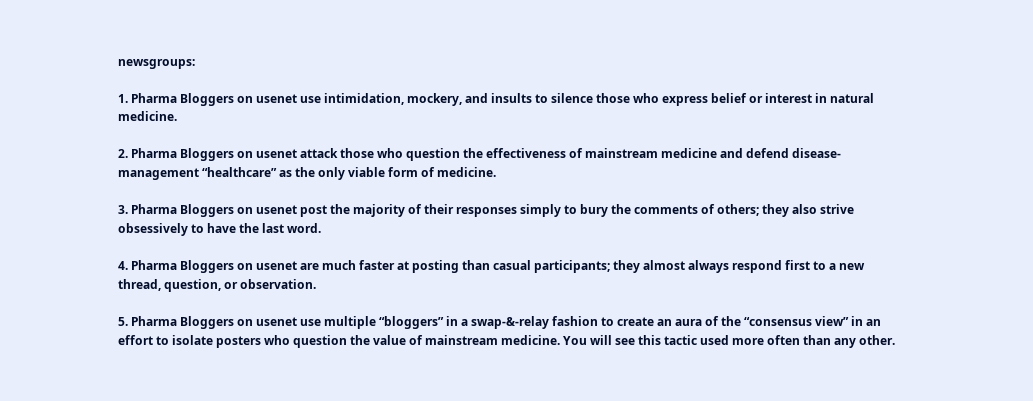newsgroups:

1. Pharma Bloggers on usenet use intimidation, mockery, and insults to silence those who express belief or interest in natural medicine.

2. Pharma Bloggers on usenet attack those who question the effectiveness of mainstream medicine and defend disease-management “healthcare” as the only viable form of medicine.

3. Pharma Bloggers on usenet post the majority of their responses simply to bury the comments of others; they also strive obsessively to have the last word.

4. Pharma Bloggers on usenet are much faster at posting than casual participants; they almost always respond first to a new thread, question, or observation.

5. Pharma Bloggers on usenet use multiple “bloggers” in a swap-&-relay fashion to create an aura of the “consensus view” in an effort to isolate posters who question the value of mainstream medicine. You will see this tactic used more often than any other.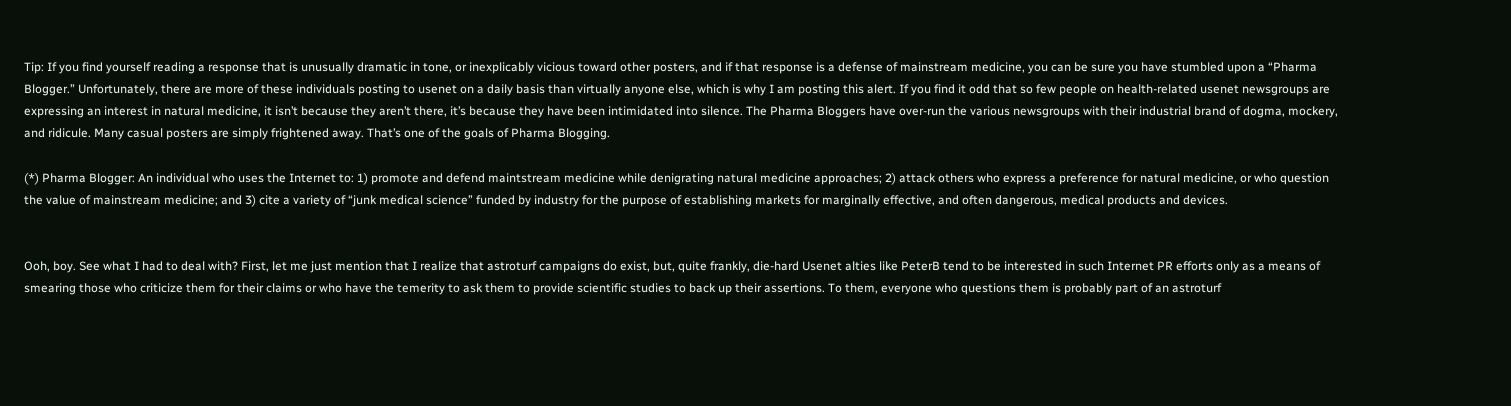Tip: If you find yourself reading a response that is unusually dramatic in tone, or inexplicably vicious toward other posters, and if that response is a defense of mainstream medicine, you can be sure you have stumbled upon a “Pharma Blogger.” Unfortunately, there are more of these individuals posting to usenet on a daily basis than virtually anyone else, which is why I am posting this alert. If you find it odd that so few people on health-related usenet newsgroups are expressing an interest in natural medicine, it isn’t because they aren’t there, it’s because they have been intimidated into silence. The Pharma Bloggers have over-run the various newsgroups with their industrial brand of dogma, mockery, and ridicule. Many casual posters are simply frightened away. That’s one of the goals of Pharma Blogging.

(*) Pharma Blogger: An individual who uses the Internet to: 1) promote and defend maintstream medicine while denigrating natural medicine approaches; 2) attack others who express a preference for natural medicine, or who question the value of mainstream medicine; and 3) cite a variety of “junk medical science” funded by industry for the purpose of establishing markets for marginally effective, and often dangerous, medical products and devices.


Ooh, boy. See what I had to deal with? First, let me just mention that I realize that astroturf campaigns do exist, but, quite frankly, die-hard Usenet alties like PeterB tend to be interested in such Internet PR efforts only as a means of smearing those who criticize them for their claims or who have the temerity to ask them to provide scientific studies to back up their assertions. To them, everyone who questions them is probably part of an astroturf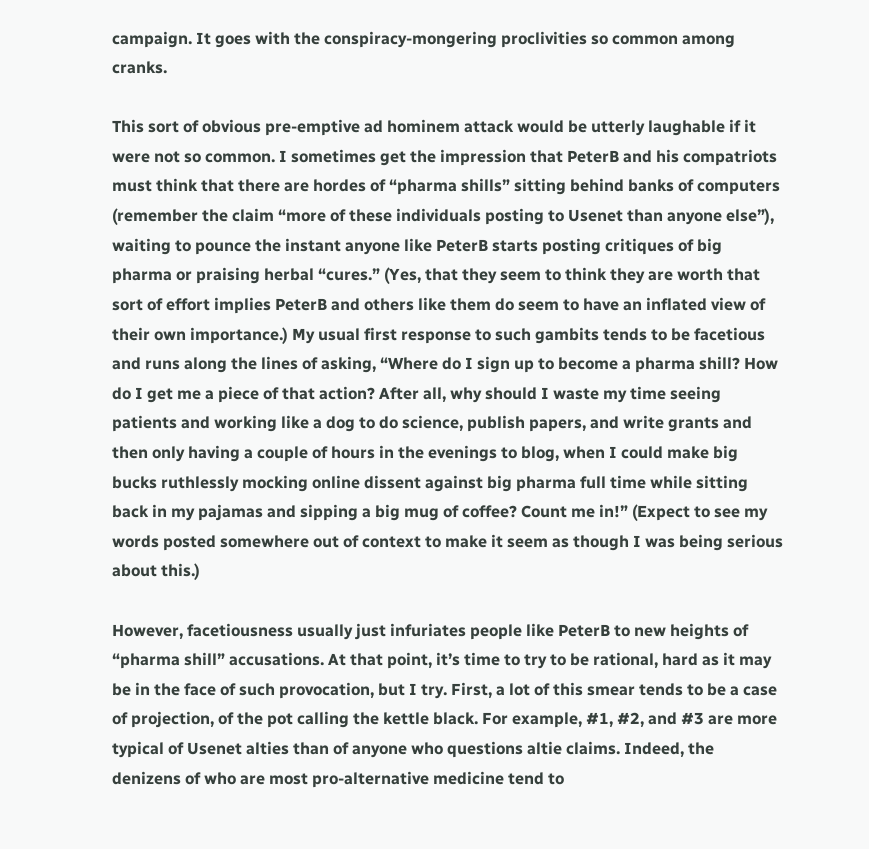campaign. It goes with the conspiracy-mongering proclivities so common among cranks.

This sort of obvious pre-emptive ad hominem attack would be utterly laughable if it were not so common. I sometimes get the impression that PeterB and his compatriots must think that there are hordes of “pharma shills” sitting behind banks of computers (remember the claim “more of these individuals posting to Usenet than anyone else”), waiting to pounce the instant anyone like PeterB starts posting critiques of big pharma or praising herbal “cures.” (Yes, that they seem to think they are worth that sort of effort implies PeterB and others like them do seem to have an inflated view of their own importance.) My usual first response to such gambits tends to be facetious and runs along the lines of asking, “Where do I sign up to become a pharma shill? How do I get me a piece of that action? After all, why should I waste my time seeing patients and working like a dog to do science, publish papers, and write grants and then only having a couple of hours in the evenings to blog, when I could make big bucks ruthlessly mocking online dissent against big pharma full time while sitting back in my pajamas and sipping a big mug of coffee? Count me in!” (Expect to see my words posted somewhere out of context to make it seem as though I was being serious about this.)

However, facetiousness usually just infuriates people like PeterB to new heights of “pharma shill” accusations. At that point, it’s time to try to be rational, hard as it may be in the face of such provocation, but I try. First, a lot of this smear tends to be a case of projection, of the pot calling the kettle black. For example, #1, #2, and #3 are more typical of Usenet alties than of anyone who questions altie claims. Indeed, the denizens of who are most pro-alternative medicine tend to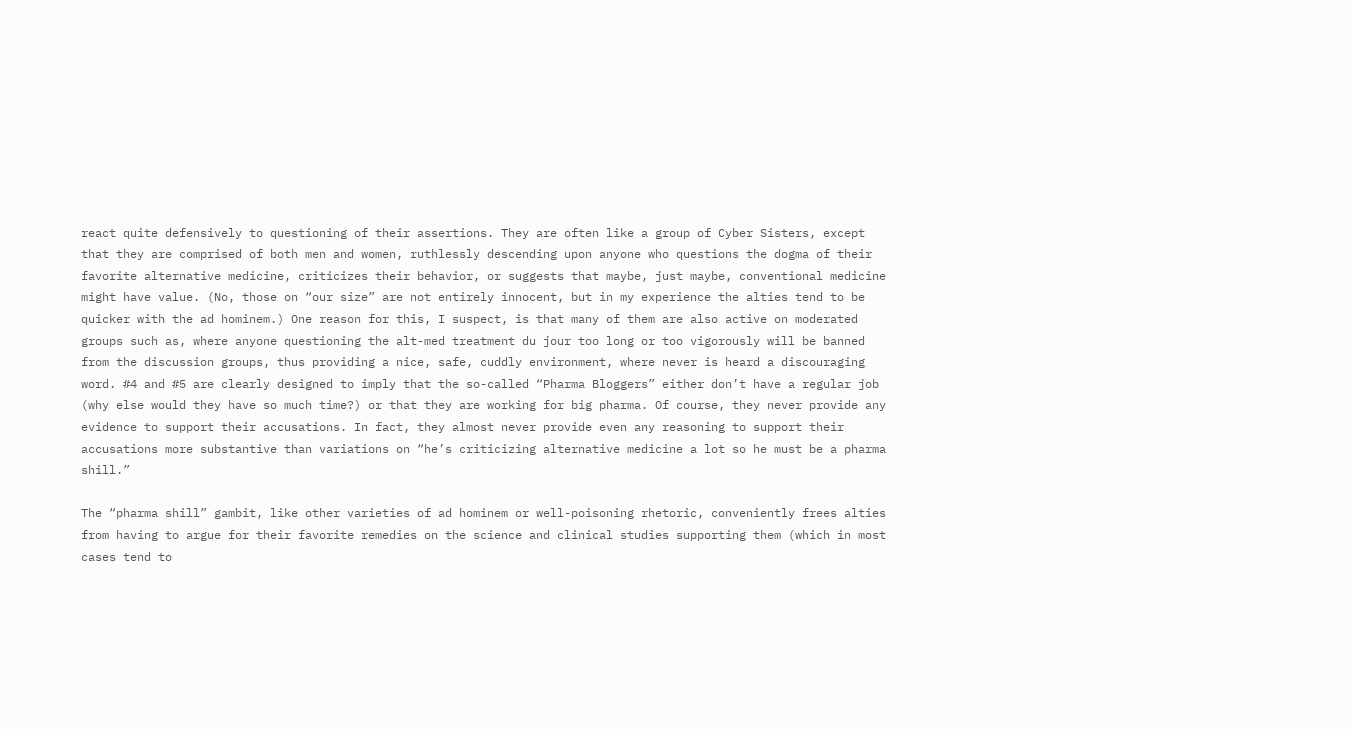react quite defensively to questioning of their assertions. They are often like a group of Cyber Sisters, except that they are comprised of both men and women, ruthlessly descending upon anyone who questions the dogma of their favorite alternative medicine, criticizes their behavior, or suggests that maybe, just maybe, conventional medicine might have value. (No, those on “our size” are not entirely innocent, but in my experience the alties tend to be quicker with the ad hominem.) One reason for this, I suspect, is that many of them are also active on moderated groups such as, where anyone questioning the alt-med treatment du jour too long or too vigorously will be banned from the discussion groups, thus providing a nice, safe, cuddly environment, where never is heard a discouraging word. #4 and #5 are clearly designed to imply that the so-called “Pharma Bloggers” either don’t have a regular job (why else would they have so much time?) or that they are working for big pharma. Of course, they never provide any evidence to support their accusations. In fact, they almost never provide even any reasoning to support their accusations more substantive than variations on “he’s criticizing alternative medicine a lot so he must be a pharma shill.”

The “pharma shill” gambit, like other varieties of ad hominem or well-poisoning rhetoric, conveniently frees alties from having to argue for their favorite remedies on the science and clinical studies supporting them (which in most cases tend to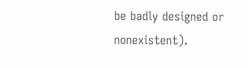be badly designed or nonexistent).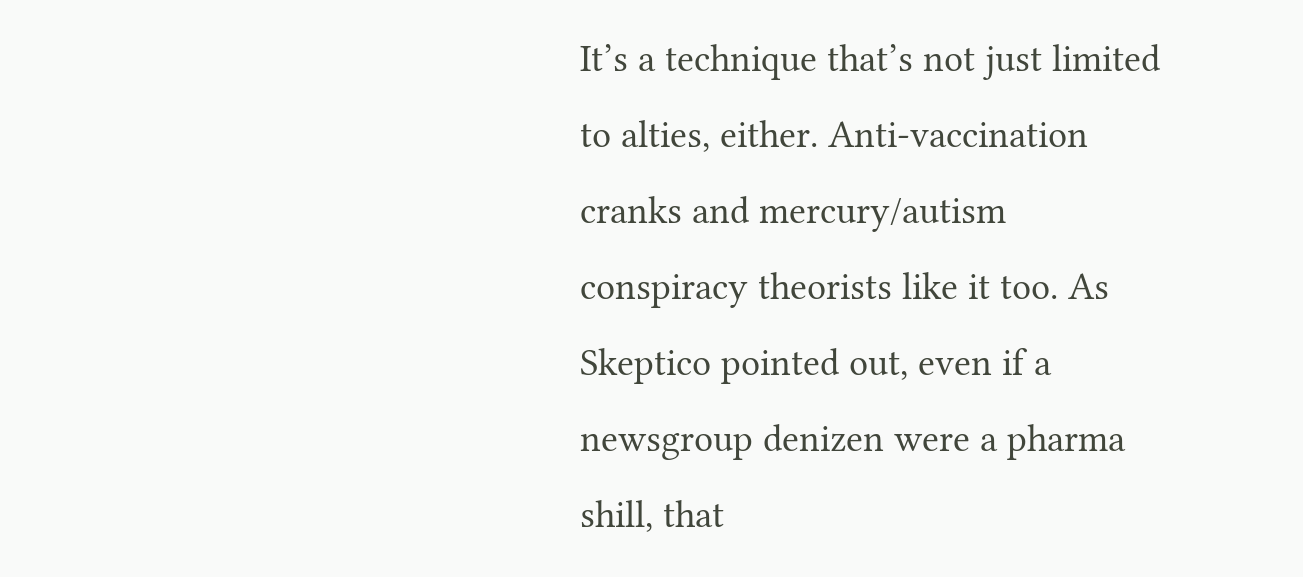It’s a technique that’s not just limited to alties, either. Anti-vaccination cranks and mercury/autism conspiracy theorists like it too. As Skeptico pointed out, even if a newsgroup denizen were a pharma shill, that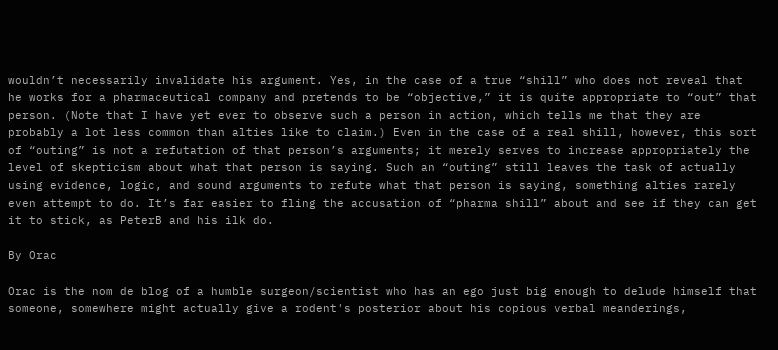wouldn’t necessarily invalidate his argument. Yes, in the case of a true “shill” who does not reveal that he works for a pharmaceutical company and pretends to be “objective,” it is quite appropriate to “out” that person. (Note that I have yet ever to observe such a person in action, which tells me that they are probably a lot less common than alties like to claim.) Even in the case of a real shill, however, this sort of “outing” is not a refutation of that person’s arguments; it merely serves to increase appropriately the level of skepticism about what that person is saying. Such an “outing” still leaves the task of actually using evidence, logic, and sound arguments to refute what that person is saying, something alties rarely even attempt to do. It’s far easier to fling the accusation of “pharma shill” about and see if they can get it to stick, as PeterB and his ilk do.

By Orac

Orac is the nom de blog of a humble surgeon/scientist who has an ego just big enough to delude himself that someone, somewhere might actually give a rodent's posterior about his copious verbal meanderings,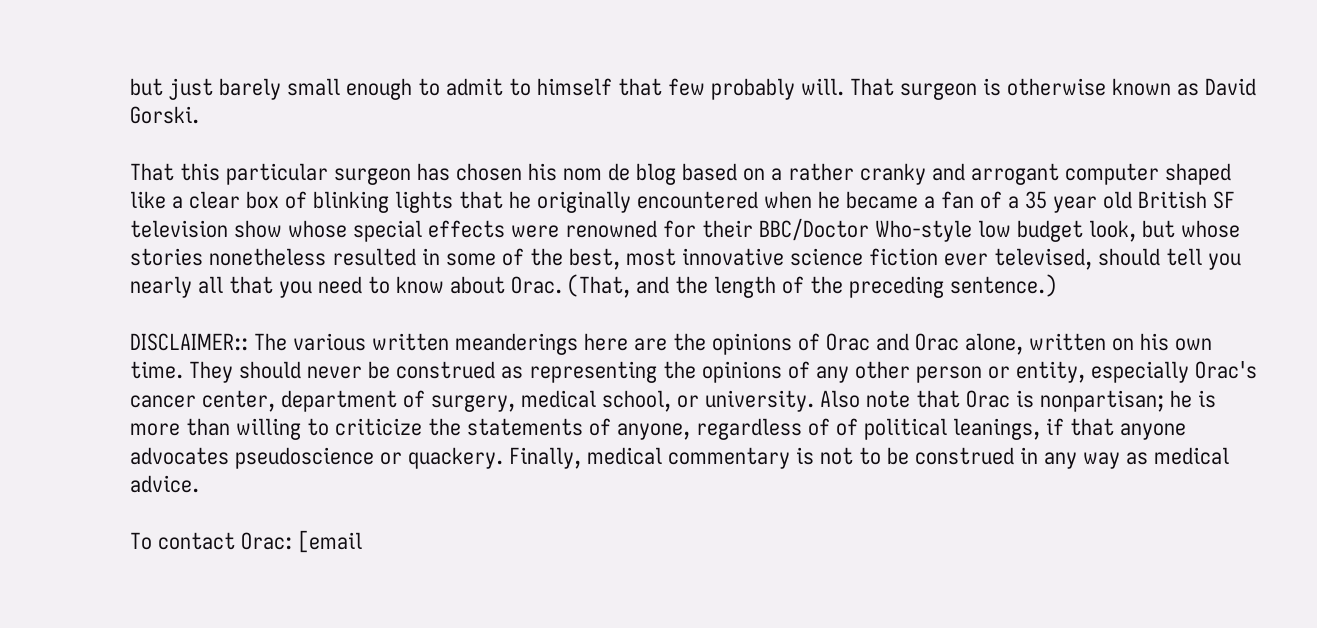but just barely small enough to admit to himself that few probably will. That surgeon is otherwise known as David Gorski.

That this particular surgeon has chosen his nom de blog based on a rather cranky and arrogant computer shaped like a clear box of blinking lights that he originally encountered when he became a fan of a 35 year old British SF television show whose special effects were renowned for their BBC/Doctor Who-style low budget look, but whose stories nonetheless resulted in some of the best, most innovative science fiction ever televised, should tell you nearly all that you need to know about Orac. (That, and the length of the preceding sentence.)

DISCLAIMER:: The various written meanderings here are the opinions of Orac and Orac alone, written on his own time. They should never be construed as representing the opinions of any other person or entity, especially Orac's cancer center, department of surgery, medical school, or university. Also note that Orac is nonpartisan; he is more than willing to criticize the statements of anyone, regardless of of political leanings, if that anyone advocates pseudoscience or quackery. Finally, medical commentary is not to be construed in any way as medical advice.

To contact Orac: [email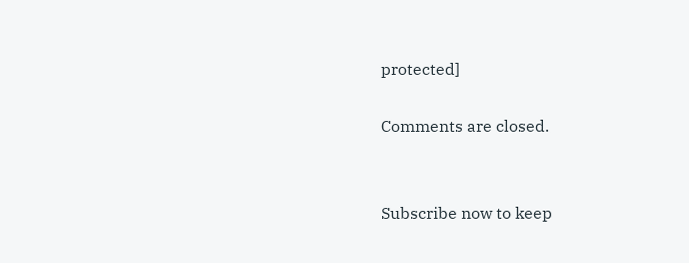protected]

Comments are closed.


Subscribe now to keep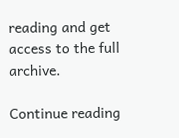reading and get access to the full archive.

Continue reading